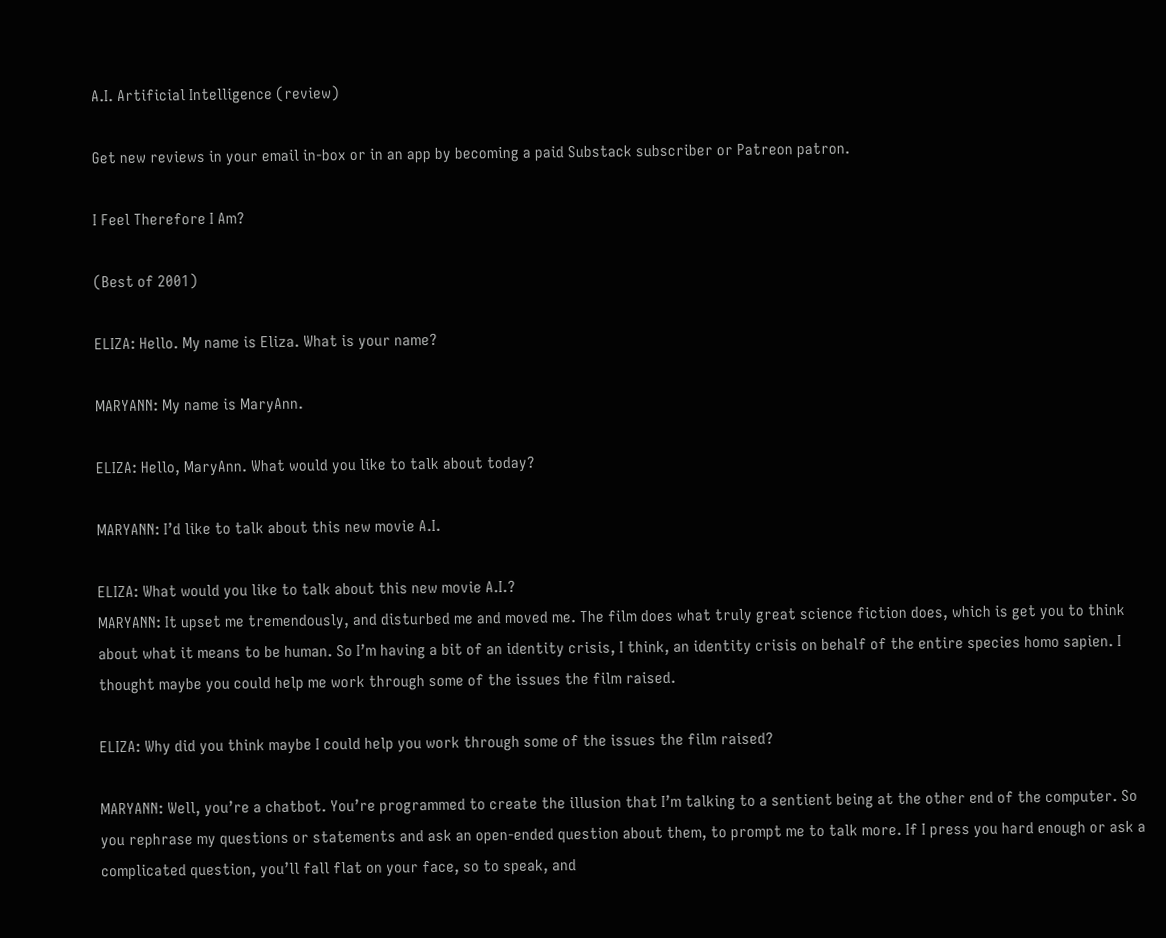A.I. Artificial Intelligence (review)

Get new reviews in your email in-box or in an app by becoming a paid Substack subscriber or Patreon patron.

I Feel Therefore I Am?

(Best of 2001)

ELIZA: Hello. My name is Eliza. What is your name?

MARYANN: My name is MaryAnn.

ELIZA: Hello, MaryAnn. What would you like to talk about today?

MARYANN: I’d like to talk about this new movie A.I.

ELIZA: What would you like to talk about this new movie A.I.?
MARYANN: It upset me tremendously, and disturbed me and moved me. The film does what truly great science fiction does, which is get you to think about what it means to be human. So I’m having a bit of an identity crisis, I think, an identity crisis on behalf of the entire species homo sapien. I thought maybe you could help me work through some of the issues the film raised.

ELIZA: Why did you think maybe I could help you work through some of the issues the film raised?

MARYANN: Well, you’re a chatbot. You’re programmed to create the illusion that I’m talking to a sentient being at the other end of the computer. So you rephrase my questions or statements and ask an open-ended question about them, to prompt me to talk more. If I press you hard enough or ask a complicated question, you’ll fall flat on your face, so to speak, and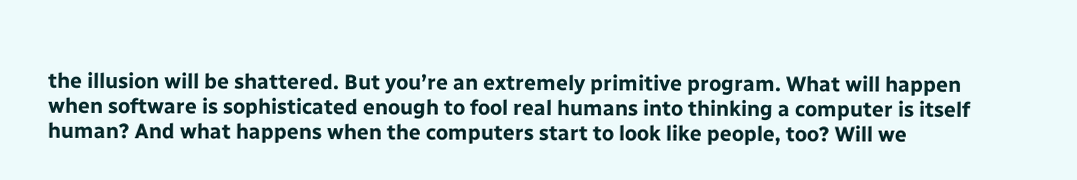the illusion will be shattered. But you’re an extremely primitive program. What will happen when software is sophisticated enough to fool real humans into thinking a computer is itself human? And what happens when the computers start to look like people, too? Will we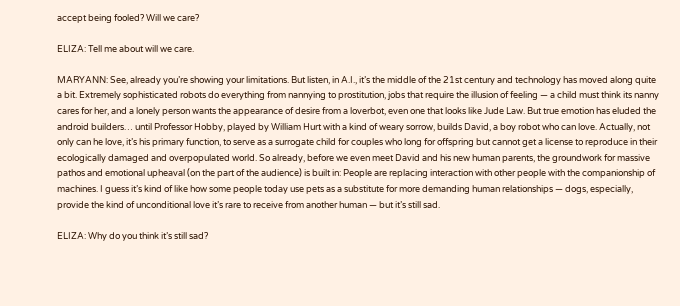accept being fooled? Will we care?

ELIZA: Tell me about will we care.

MARYANN: See, already you’re showing your limitations. But listen, in A.I., it’s the middle of the 21st century and technology has moved along quite a bit. Extremely sophisticated robots do everything from nannying to prostitution, jobs that require the illusion of feeling — a child must think its nanny cares for her, and a lonely person wants the appearance of desire from a loverbot, even one that looks like Jude Law. But true emotion has eluded the android builders… until Professor Hobby, played by William Hurt with a kind of weary sorrow, builds David, a boy robot who can love. Actually, not only can he love, it’s his primary function, to serve as a surrogate child for couples who long for offspring but cannot get a license to reproduce in their ecologically damaged and overpopulated world. So already, before we even meet David and his new human parents, the groundwork for massive pathos and emotional upheaval (on the part of the audience) is built in: People are replacing interaction with other people with the companionship of machines. I guess it’s kind of like how some people today use pets as a substitute for more demanding human relationships — dogs, especially, provide the kind of unconditional love it’s rare to receive from another human — but it’s still sad.

ELIZA: Why do you think it’s still sad?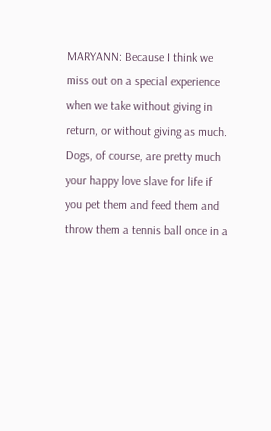MARYANN: Because I think we miss out on a special experience when we take without giving in return, or without giving as much. Dogs, of course, are pretty much your happy love slave for life if you pet them and feed them and throw them a tennis ball once in a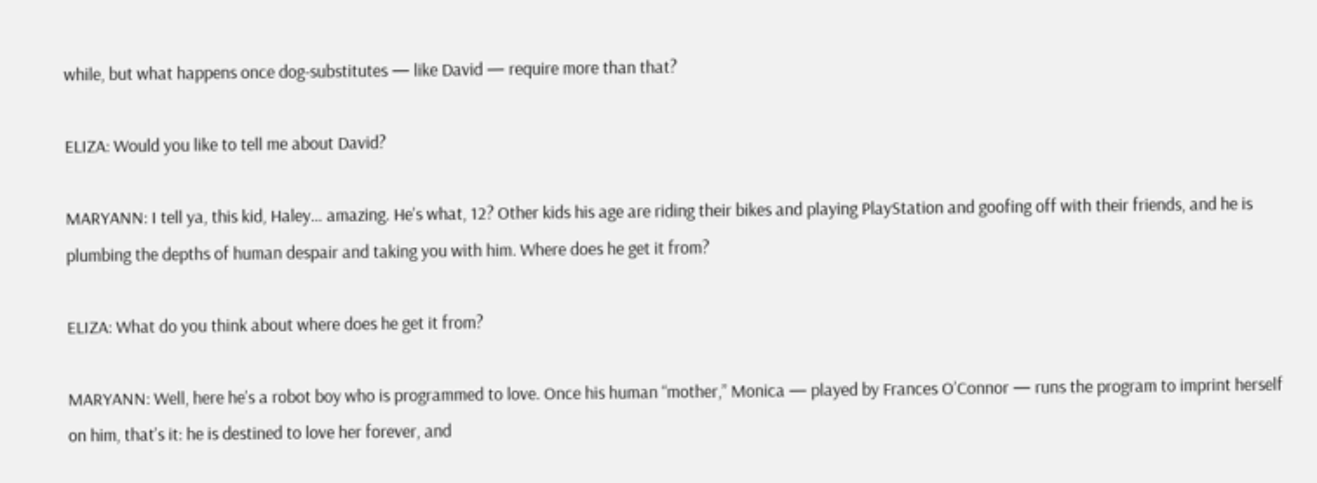while, but what happens once dog-substitutes — like David — require more than that?

ELIZA: Would you like to tell me about David?

MARYANN: I tell ya, this kid, Haley… amazing. He’s what, 12? Other kids his age are riding their bikes and playing PlayStation and goofing off with their friends, and he is plumbing the depths of human despair and taking you with him. Where does he get it from?

ELIZA: What do you think about where does he get it from?

MARYANN: Well, here he’s a robot boy who is programmed to love. Once his human “mother,” Monica — played by Frances O’Connor — runs the program to imprint herself on him, that’s it: he is destined to love her forever, and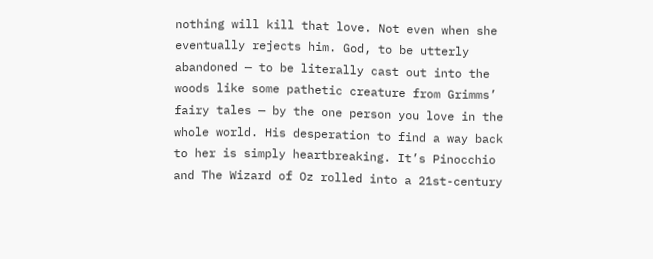nothing will kill that love. Not even when she eventually rejects him. God, to be utterly abandoned — to be literally cast out into the woods like some pathetic creature from Grimms’ fairy tales — by the one person you love in the whole world. His desperation to find a way back to her is simply heartbreaking. It’s Pinocchio and The Wizard of Oz rolled into a 21st-century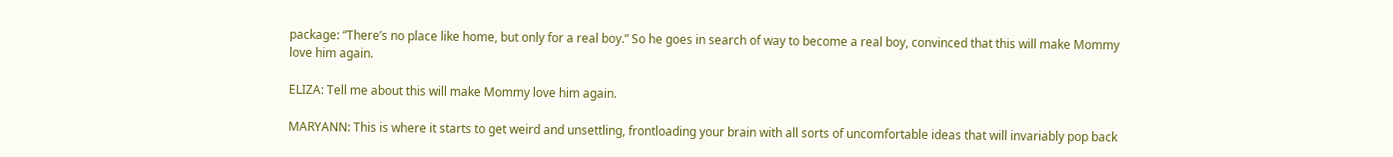package: “There’s no place like home, but only for a real boy.” So he goes in search of way to become a real boy, convinced that this will make Mommy love him again.

ELIZA: Tell me about this will make Mommy love him again.

MARYANN: This is where it starts to get weird and unsettling, frontloading your brain with all sorts of uncomfortable ideas that will invariably pop back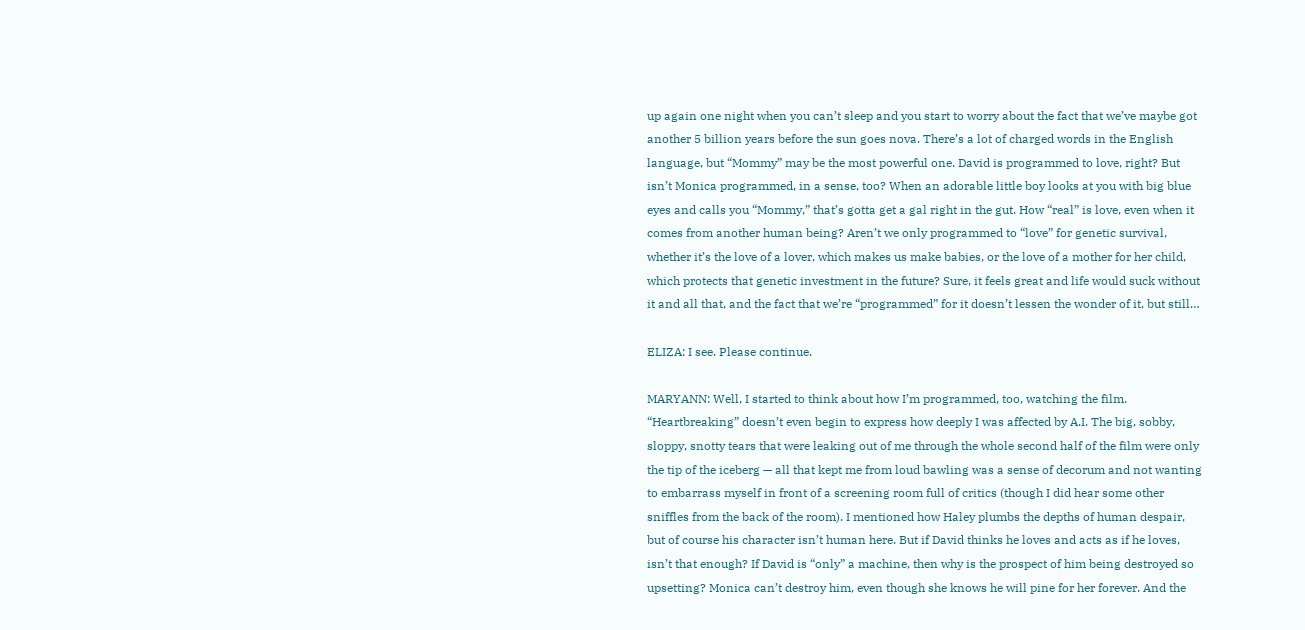up again one night when you can’t sleep and you start to worry about the fact that we’ve maybe got another 5 billion years before the sun goes nova. There’s a lot of charged words in the English language, but “Mommy” may be the most powerful one. David is programmed to love, right? But isn’t Monica programmed, in a sense, too? When an adorable little boy looks at you with big blue eyes and calls you “Mommy,” that’s gotta get a gal right in the gut. How “real” is love, even when it comes from another human being? Aren’t we only programmed to “love” for genetic survival, whether it’s the love of a lover, which makes us make babies, or the love of a mother for her child, which protects that genetic investment in the future? Sure, it feels great and life would suck without it and all that, and the fact that we’re “programmed” for it doesn’t lessen the wonder of it, but still…

ELIZA: I see. Please continue.

MARYANN: Well, I started to think about how I’m programmed, too, watching the film. “Heartbreaking” doesn’t even begin to express how deeply I was affected by A.I. The big, sobby, sloppy, snotty tears that were leaking out of me through the whole second half of the film were only the tip of the iceberg — all that kept me from loud bawling was a sense of decorum and not wanting to embarrass myself in front of a screening room full of critics (though I did hear some other sniffles from the back of the room). I mentioned how Haley plumbs the depths of human despair, but of course his character isn’t human here. But if David thinks he loves and acts as if he loves, isn’t that enough? If David is “only” a machine, then why is the prospect of him being destroyed so upsetting? Monica can’t destroy him, even though she knows he will pine for her forever. And the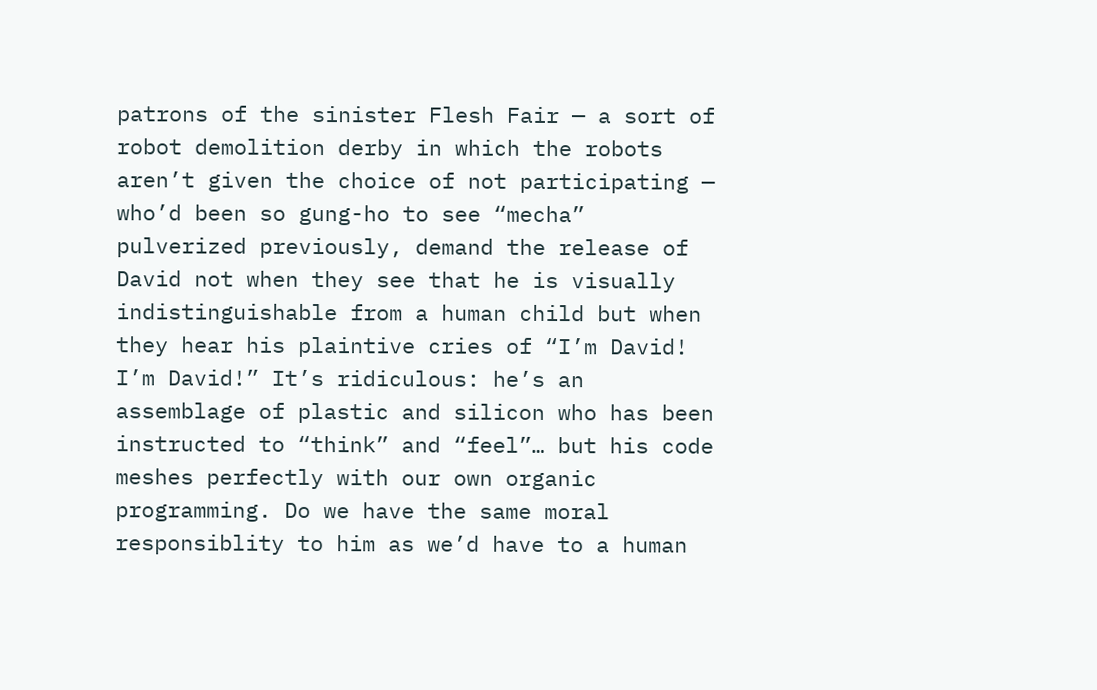patrons of the sinister Flesh Fair — a sort of robot demolition derby in which the robots aren’t given the choice of not participating — who’d been so gung-ho to see “mecha” pulverized previously, demand the release of David not when they see that he is visually indistinguishable from a human child but when they hear his plaintive cries of “I’m David! I’m David!” It’s ridiculous: he’s an assemblage of plastic and silicon who has been instructed to “think” and “feel”… but his code meshes perfectly with our own organic programming. Do we have the same moral responsiblity to him as we’d have to a human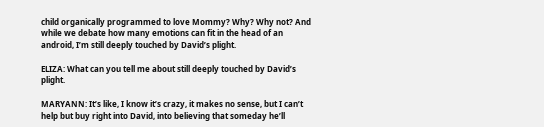child organically programmed to love Mommy? Why? Why not? And while we debate how many emotions can fit in the head of an android, I’m still deeply touched by David’s plight.

ELIZA: What can you tell me about still deeply touched by David’s plight.

MARYANN: It’s like, I know it’s crazy, it makes no sense, but I can’t help but buy right into David, into believing that someday he’ll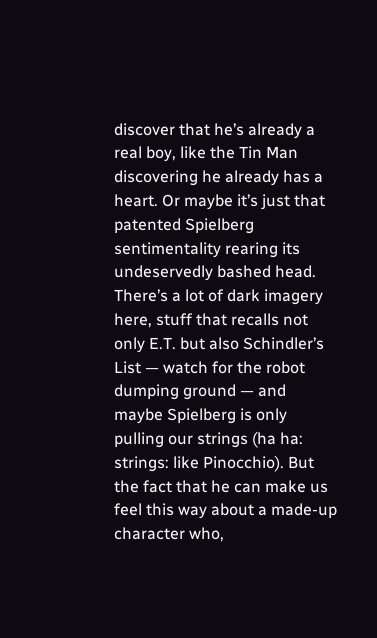discover that he’s already a real boy, like the Tin Man discovering he already has a heart. Or maybe it’s just that patented Spielberg sentimentality rearing its undeservedly bashed head. There’s a lot of dark imagery here, stuff that recalls not only E.T. but also Schindler’s List — watch for the robot dumping ground — and maybe Spielberg is only pulling our strings (ha ha: strings: like Pinocchio). But the fact that he can make us feel this way about a made-up character who,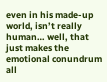even in his made-up world, isn’t really human… well, that just makes the emotional conundrum all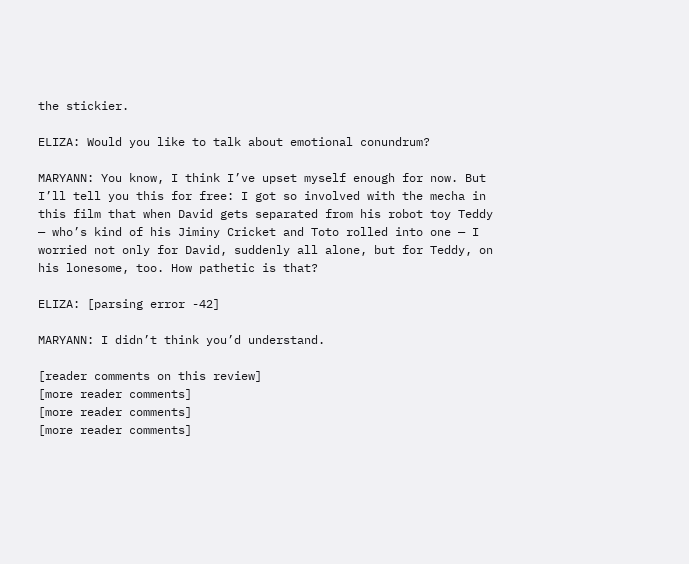the stickier.

ELIZA: Would you like to talk about emotional conundrum?

MARYANN: You know, I think I’ve upset myself enough for now. But I’ll tell you this for free: I got so involved with the mecha in this film that when David gets separated from his robot toy Teddy — who’s kind of his Jiminy Cricket and Toto rolled into one — I worried not only for David, suddenly all alone, but for Teddy, on his lonesome, too. How pathetic is that?

ELIZA: [parsing error -42]

MARYANN: I didn’t think you’d understand.

[reader comments on this review]
[more reader comments]
[more reader comments]
[more reader comments]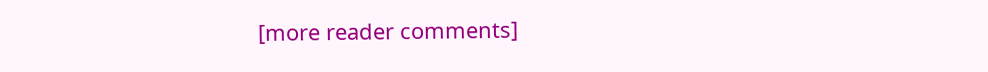[more reader comments]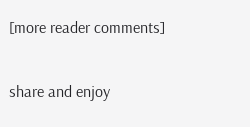[more reader comments]

share and enjoy